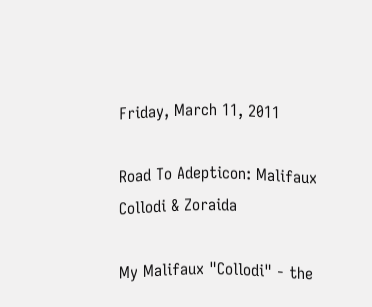Friday, March 11, 2011

Road To Adepticon: Malifaux Collodi & Zoraida

My Malifaux "Collodi" - the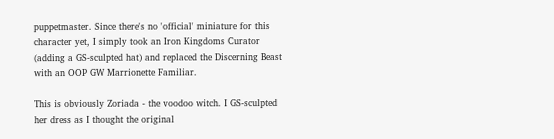puppetmaster. Since there's no 'official' miniature for this character yet, I simply took an Iron Kingdoms Curator (adding a GS-sculpted hat) and replaced the Discerning Beast with an OOP GW Marrionette Familiar.

This is obviously Zoriada - the voodoo witch. I GS-sculpted her dress as I thought the original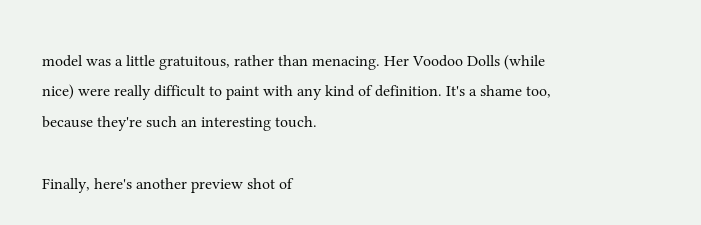model was a little gratuitous, rather than menacing. Her Voodoo Dolls (while nice) were really difficult to paint with any kind of definition. It's a shame too, because they're such an interesting touch.

Finally, here's another preview shot of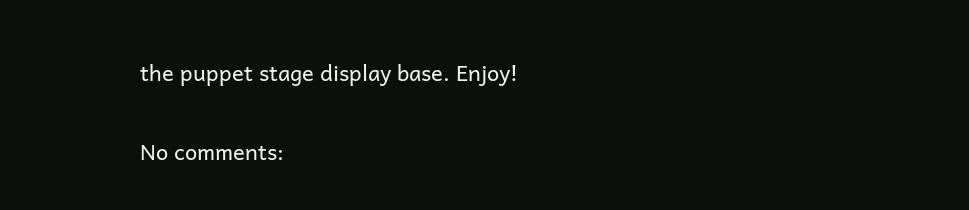the puppet stage display base. Enjoy!

No comments: